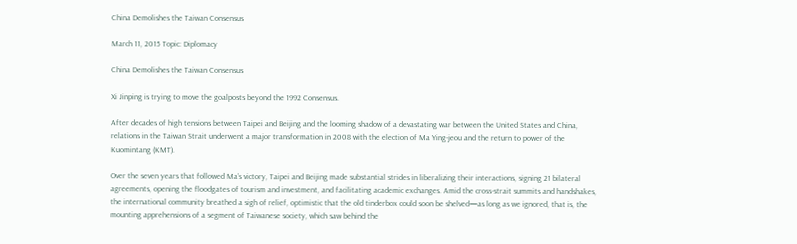China Demolishes the Taiwan Consensus

March 11, 2015 Topic: Diplomacy

China Demolishes the Taiwan Consensus

Xi Jinping is trying to move the goalposts beyond the 1992 Consensus.

After decades of high tensions between Taipei and Beijing and the looming shadow of a devastating war between the United States and China, relations in the Taiwan Strait underwent a major transformation in 2008 with the election of Ma Ying-jeou and the return to power of the Kuomintang (KMT).

Over the seven years that followed Ma’s victory, Taipei and Beijing made substantial strides in liberalizing their interactions, signing 21 bilateral agreements, opening the floodgates of tourism and investment, and facilitating academic exchanges. Amid the cross-strait summits and handshakes, the international community breathed a sigh of relief, optimistic that the old tinderbox could soon be shelved—as long as we ignored, that is, the mounting apprehensions of a segment of Taiwanese society, which saw behind the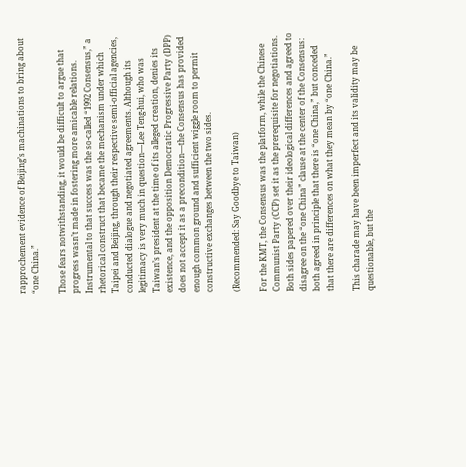rapprochement evidence of Beijing’s machinations to bring about “one China.”

Those fears notwithstanding, it would be difficult to argue that progress wasn’t made in fostering more amicable relations. Instrumental to that success was the so-called “1992 Consensus,” a rhetorical construct that became the mechanism under which Taipei and Beijing, through their respective semi-official agencies, conducted dialogue and negotiated agreements. Although its legitimacy is very much in question—Lee Teng-hui, who was Taiwan’s president at the time of its alleged creation, denies its existence, and the opposition Democratic Progressive Party (DPP) does not accept it as a precondition—the Consensus has provided enough common ground and sufficient wiggle room to permit constructive exchanges between the two sides.

(Recommended: Say Goodbye to Taiwan)

For the KMT, the Consensus was the platform, while the Chinese Communist Party (CCP) set it as the prerequisite for negotiations. Both sides papered over their ideological differences and agreed to disagree on the “one China” clause at the center of the Consensus: both agreed in principle that there is “one China,” but conceded that there are differences on what they mean by “one China.”

This charade may have been imperfect and its validity may be questionable, but the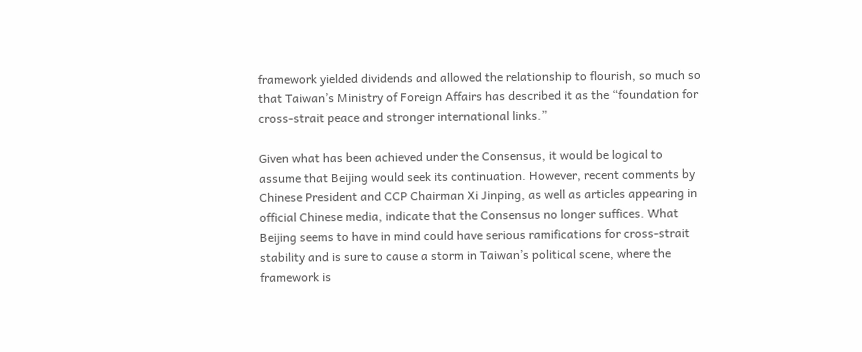framework yielded dividends and allowed the relationship to flourish, so much so that Taiwan’s Ministry of Foreign Affairs has described it as the “foundation for cross-strait peace and stronger international links.”

Given what has been achieved under the Consensus, it would be logical to assume that Beijing would seek its continuation. However, recent comments by Chinese President and CCP Chairman Xi Jinping, as well as articles appearing in official Chinese media, indicate that the Consensus no longer suffices. What Beijing seems to have in mind could have serious ramifications for cross-strait stability and is sure to cause a storm in Taiwan’s political scene, where the framework is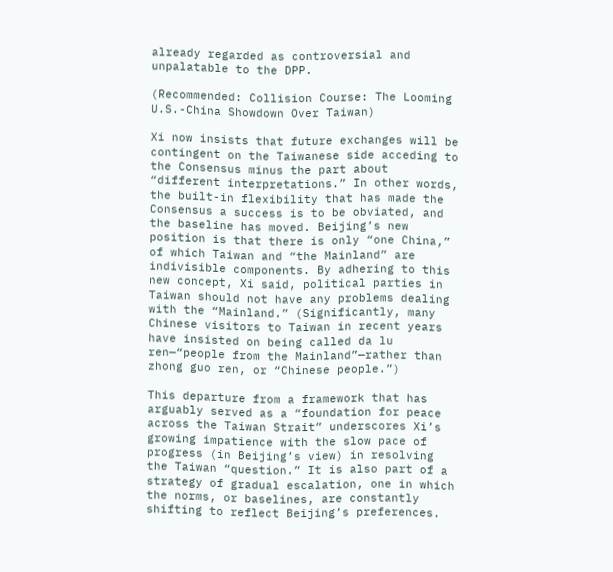already regarded as controversial and unpalatable to the DPP.

(Recommended: Collision Course: The Looming U.S.-China Showdown Over Taiwan)

Xi now insists that future exchanges will be contingent on the Taiwanese side acceding to the Consensus minus the part about “different interpretations.” In other words, the built-in flexibility that has made the Consensus a success is to be obviated, and the baseline has moved. Beijing’s new position is that there is only “one China,” of which Taiwan and “the Mainland” are indivisible components. By adhering to this new concept, Xi said, political parties in Taiwan should not have any problems dealing with the “Mainland.” (Significantly, many Chinese visitors to Taiwan in recent years have insisted on being called da lu ren—“people from the Mainland”—rather than zhong guo ren, or “Chinese people.”)

This departure from a framework that has arguably served as a “foundation for peace across the Taiwan Strait” underscores Xi’s growing impatience with the slow pace of progress (in Beijing’s view) in resolving the Taiwan “question.” It is also part of a strategy of gradual escalation, one in which the norms, or baselines, are constantly shifting to reflect Beijing’s preferences.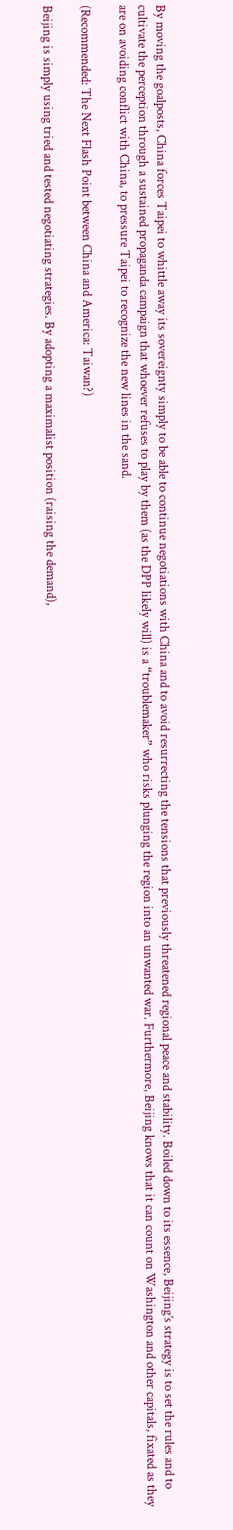By moving the goalposts, China forces Taipei to whittle away its sovereignty simply to be able to continue negotiations with China and to avoid resurrecting the tensions that previously threatened regional peace and stability. Boiled down to its essence, Beijing’s strategy is to set the rules and to cultivate the perception through a sustained propaganda campaign that whoever refuses to play by them (as the DPP likely will) is a “troublemaker” who risks plunging the region into an unwanted war. Furthermore, Beijing knows that it can count on Washington and other capitals, fixated as they are on avoiding conflict with China, to pressure Taipei to recognize the new lines in the sand.

(Recommended: The Next Flash Point between China and America: Taiwan?)

Beijing is simply using tried and tested negotiating strategies. By adopting a maximalist position (raising the demand),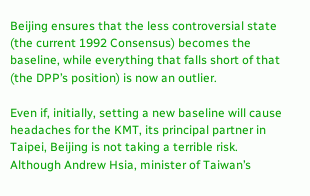Beijing ensures that the less controversial state (the current 1992 Consensus) becomes the baseline, while everything that falls short of that (the DPP’s position) is now an outlier.

Even if, initially, setting a new baseline will cause headaches for the KMT, its principal partner in Taipei, Beijing is not taking a terrible risk. Although Andrew Hsia, minister of Taiwan’s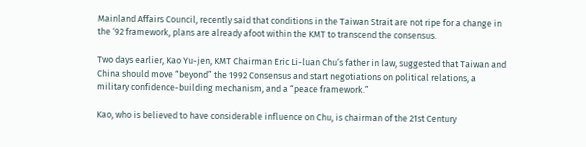Mainland Affairs Council, recently said that conditions in the Taiwan Strait are not ripe for a change in the ‘92 framework, plans are already afoot within the KMT to transcend the consensus.

Two days earlier, Kao Yu-jen, KMT Chairman Eric Li-luan Chu’s father in law, suggested that Taiwan and China should move “beyond” the 1992 Consensus and start negotiations on political relations, a military confidence-building mechanism, and a “peace framework.”

Kao, who is believed to have considerable influence on Chu, is chairman of the 21st Century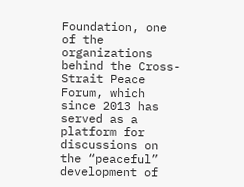Foundation, one of the organizations behind the Cross-Strait Peace Forum, which since 2013 has served as a platform for discussions on the “peaceful” development of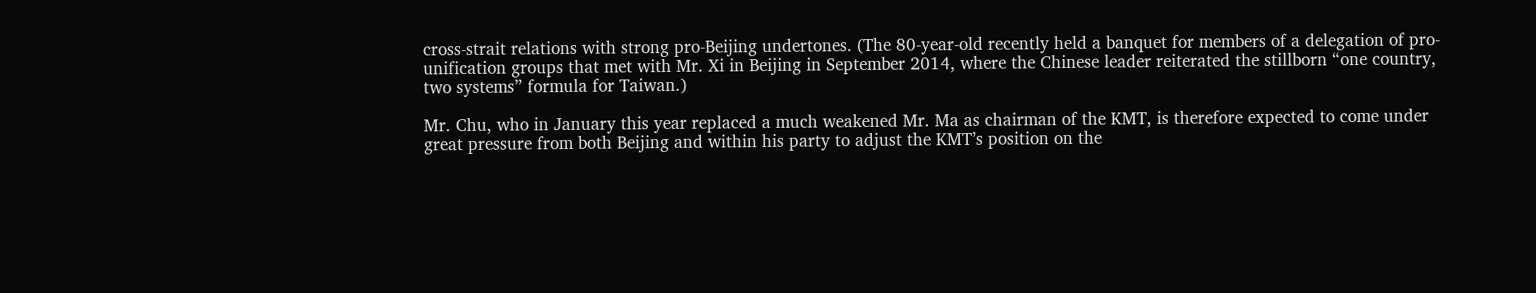cross-strait relations with strong pro-Beijing undertones. (The 80-year-old recently held a banquet for members of a delegation of pro-unification groups that met with Mr. Xi in Beijing in September 2014, where the Chinese leader reiterated the stillborn “one country, two systems” formula for Taiwan.)

Mr. Chu, who in January this year replaced a much weakened Mr. Ma as chairman of the KMT, is therefore expected to come under great pressure from both Beijing and within his party to adjust the KMT’s position on the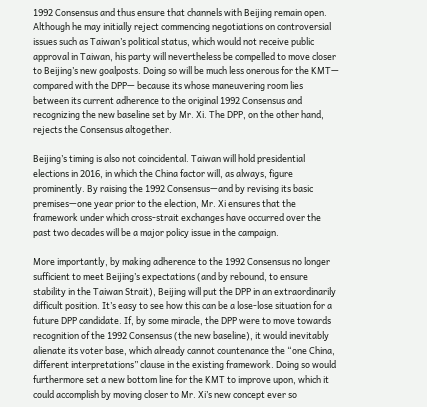1992 Consensus and thus ensure that channels with Beijing remain open. Although he may initially reject commencing negotiations on controversial issues such as Taiwan’s political status, which would not receive public approval in Taiwan, his party will nevertheless be compelled to move closer to Beijing’s new goalposts. Doing so will be much less onerous for the KMT— compared with the DPP— because its whose maneuvering room lies between its current adherence to the original 1992 Consensus and recognizing the new baseline set by Mr. Xi. The DPP, on the other hand, rejects the Consensus altogether.

Beijing’s timing is also not coincidental. Taiwan will hold presidential elections in 2016, in which the China factor will, as always, figure prominently. By raising the 1992 Consensus—and by revising its basic premises—one year prior to the election, Mr. Xi ensures that the framework under which cross-strait exchanges have occurred over the past two decades will be a major policy issue in the campaign.

More importantly, by making adherence to the 1992 Consensus no longer sufficient to meet Beijing’s expectations (and by rebound, to ensure stability in the Taiwan Strait), Beijing will put the DPP in an extraordinarily difficult position. It’s easy to see how this can be a lose-lose situation for a future DPP candidate. If, by some miracle, the DPP were to move towards recognition of the 1992 Consensus (the new baseline), it would inevitably alienate its voter base, which already cannot countenance the “one China, different interpretations” clause in the existing framework. Doing so would furthermore set a new bottom line for the KMT to improve upon, which it could accomplish by moving closer to Mr. Xi’s new concept ever so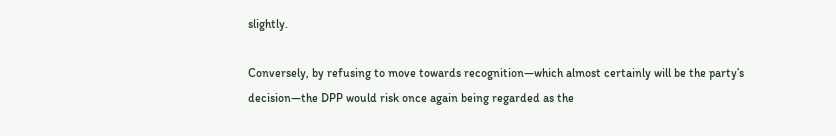slightly.

Conversely, by refusing to move towards recognition—which almost certainly will be the party’s decision—the DPP would risk once again being regarded as the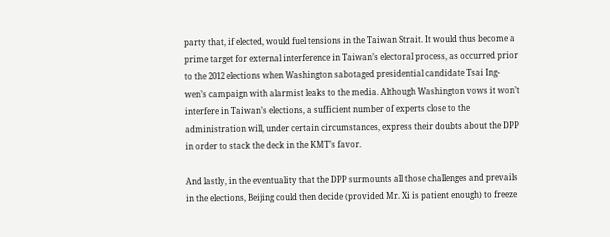party that, if elected, would fuel tensions in the Taiwan Strait. It would thus become a prime target for external interference in Taiwan’s electoral process, as occurred prior to the 2012 elections when Washington sabotaged presidential candidate Tsai Ing-wen’s campaign with alarmist leaks to the media. Although Washington vows it won’t interfere in Taiwan’s elections, a sufficient number of experts close to the administration will, under certain circumstances, express their doubts about the DPP in order to stack the deck in the KMT’s favor.

And lastly, in the eventuality that the DPP surmounts all those challenges and prevails in the elections, Beijing could then decide (provided Mr. Xi is patient enough) to freeze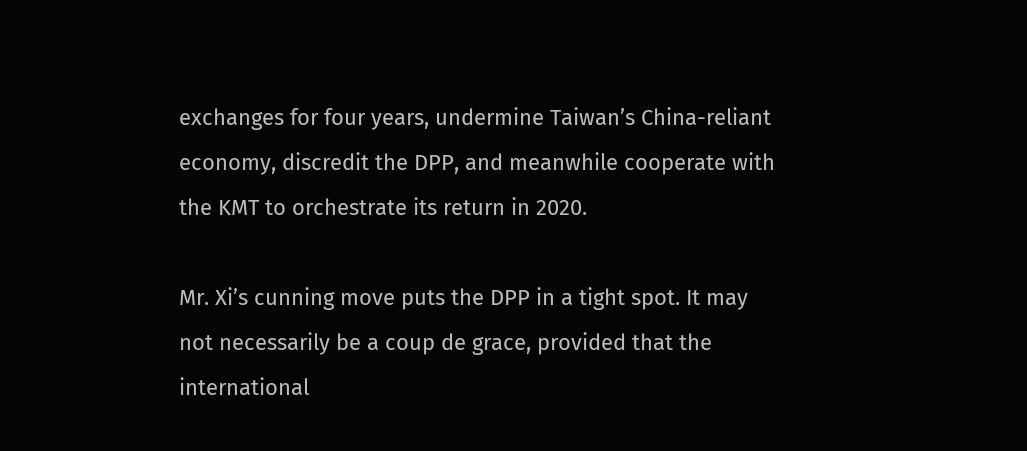exchanges for four years, undermine Taiwan’s China-reliant economy, discredit the DPP, and meanwhile cooperate with the KMT to orchestrate its return in 2020.

Mr. Xi’s cunning move puts the DPP in a tight spot. It may not necessarily be a coup de grace, provided that the international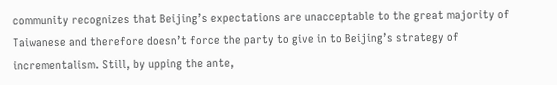community recognizes that Beijing’s expectations are unacceptable to the great majority of Taiwanese and therefore doesn’t force the party to give in to Beijing’s strategy of incrementalism. Still, by upping the ante,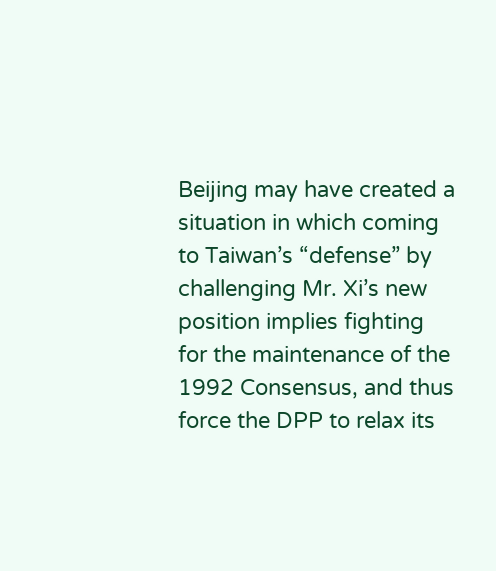Beijing may have created a situation in which coming to Taiwan’s “defense” by challenging Mr. Xi’s new position implies fighting for the maintenance of the 1992 Consensus, and thus force the DPP to relax its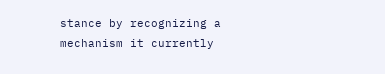stance by recognizing a mechanism it currently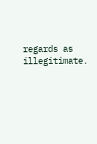regards as illegitimate.